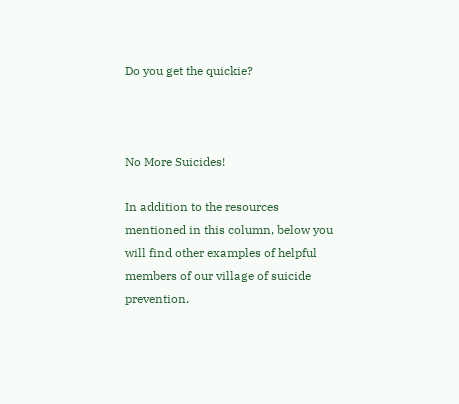Do you get the quickie?



No More Suicides!

In addition to the resources mentioned in this column, below you will find other examples of helpful members of our village of suicide prevention.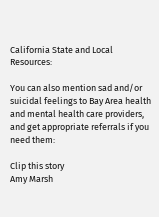California State and Local Resources:

You can also mention sad and/or suicidal feelings to Bay Area health and mental health care providers, and get appropriate referrals if you need them:

Clip this story
Amy Marsh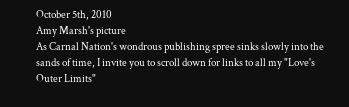October 5th, 2010
Amy Marsh's picture
As Carnal Nation's wondrous publishing spree sinks slowly into the sands of time, I invite you to scroll down for links to all my "Love's Outer Limits"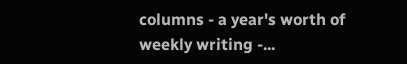columns - a year's worth of weekly writing -...